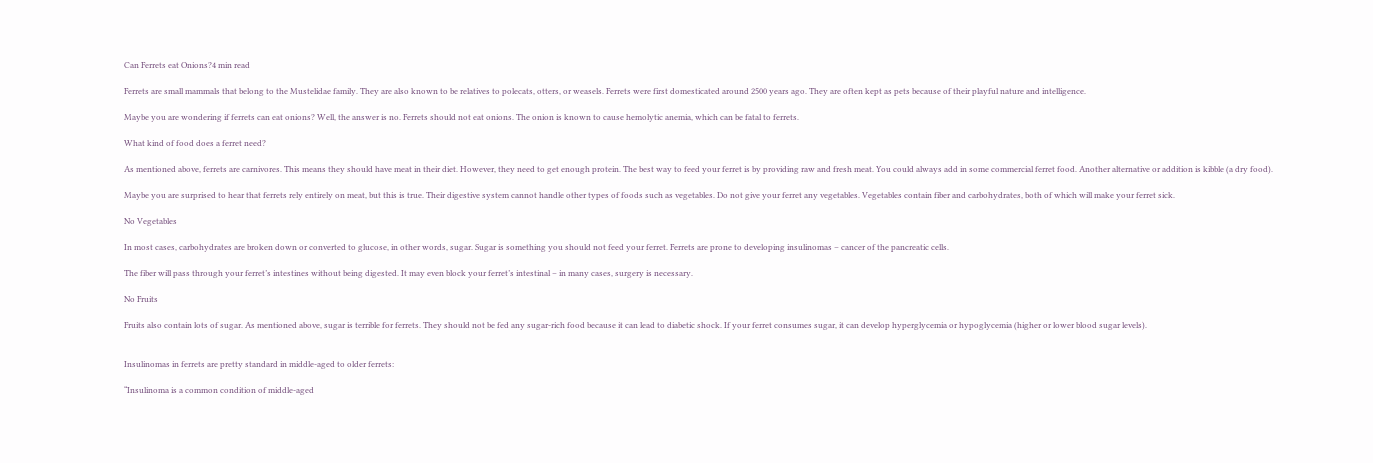Can Ferrets eat Onions?4 min read

Ferrets are small mammals that belong to the Mustelidae family. They are also known to be relatives to polecats, otters, or weasels. Ferrets were first domesticated around 2500 years ago. They are often kept as pets because of their playful nature and intelligence.

Maybe you are wondering if ferrets can eat onions? Well, the answer is no. Ferrets should not eat onions. The onion is known to cause hemolytic anemia, which can be fatal to ferrets.

What kind of food does a ferret need?

As mentioned above, ferrets are carnivores. This means they should have meat in their diet. However, they need to get enough protein. The best way to feed your ferret is by providing raw and fresh meat. You could always add in some commercial ferret food. Another alternative or addition is kibble (a dry food).

Maybe you are surprised to hear that ferrets rely entirely on meat, but this is true. Their digestive system cannot handle other types of foods such as vegetables. Do not give your ferret any vegetables. Vegetables contain fiber and carbohydrates, both of which will make your ferret sick.

No Vegetables

In most cases, carbohydrates are broken down or converted to glucose, in other words, sugar. Sugar is something you should not feed your ferret. Ferrets are prone to developing insulinomas – cancer of the pancreatic cells.

The fiber will pass through your ferret’s intestines without being digested. It may even block your ferret’s intestinal – in many cases, surgery is necessary.

No Fruits

Fruits also contain lots of sugar. As mentioned above, sugar is terrible for ferrets. They should not be fed any sugar-rich food because it can lead to diabetic shock. If your ferret consumes sugar, it can develop hyperglycemia or hypoglycemia (higher or lower blood sugar levels).


Insulinomas in ferrets are pretty standard in middle-aged to older ferrets:

“Insulinoma is a common condition of middle-aged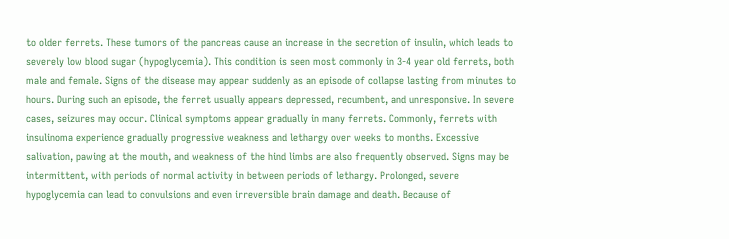to older ferrets. These tumors of the pancreas cause an increase in the secretion of insulin, which leads to severely low blood sugar (hypoglycemia). This condition is seen most commonly in 3-4 year old ferrets, both male and female. Signs of the disease may appear suddenly as an episode of collapse lasting from minutes to hours. During such an episode, the ferret usually appears depressed, recumbent, and unresponsive. In severe cases, seizures may occur. Clinical symptoms appear gradually in many ferrets. Commonly, ferrets with insulinoma experience gradually progressive weakness and lethargy over weeks to months. Excessive salivation, pawing at the mouth, and weakness of the hind limbs are also frequently observed. Signs may be intermittent, with periods of normal activity in between periods of lethargy. Prolonged, severe hypoglycemia can lead to convulsions and even irreversible brain damage and death. Because of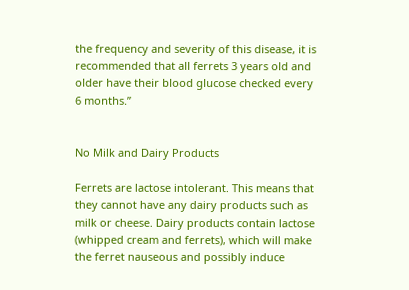the frequency and severity of this disease, it is recommended that all ferrets 3 years old and older have their blood glucose checked every 6 months.”


No Milk and Dairy Products

Ferrets are lactose intolerant. This means that they cannot have any dairy products such as milk or cheese. Dairy products contain lactose (whipped cream and ferrets), which will make the ferret nauseous and possibly induce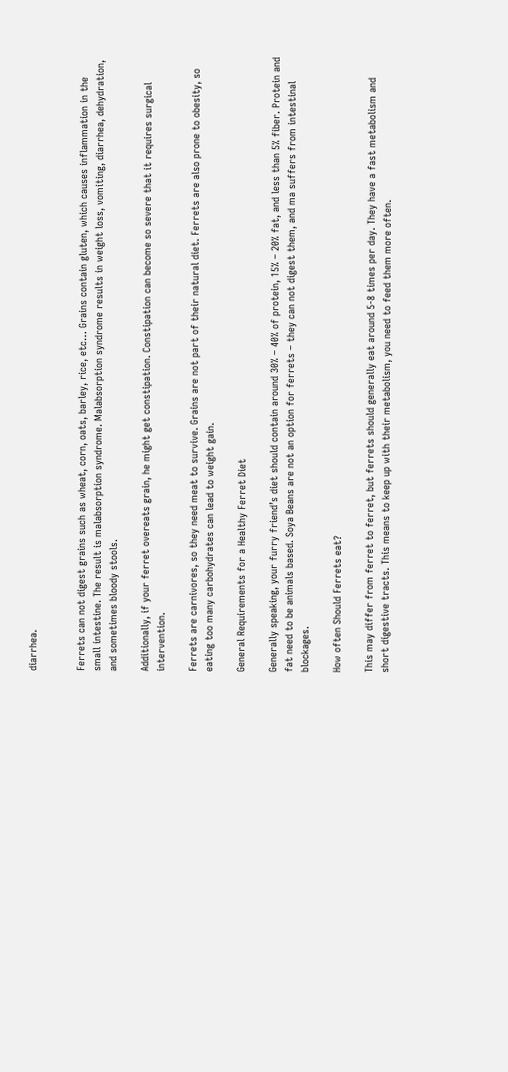diarrhea.


Ferrets can not digest grains such as wheat, corn, oats, barley, rice, etc… Grains contain gluten, which causes inflammation in the small intestine. The result is malabsorption syndrome. Malabsorption syndrome results in weight loss, vomiting, diarrhea, dehydration, and sometimes bloody stools.

Additionally, if your ferret overeats grain, he might get constipation. Constipation can become so severe that it requires surgical intervention.

Ferrets are carnivores, so they need meat to survive. Grains are not part of their natural diet. Ferrets are also prone to obesity, so eating too many carbohydrates can lead to weight gain.

General Requirements for a Healthy Ferret Diet

Generally speaking, your furry friend’s diet should contain around 30% – 40% of protein, 15% – 20% fat, and less than 5% fiber. Protein and fat need to be animals based. Soya Beans are not an option for ferrets – they can not digest them, and ma suffers from intestinal blockages.

How often Should Ferrets eat?

This may differ from ferret to ferret, but ferrets should generally eat around 5-8 times per day. They have a fast metabolism and short digestive tracts. This means to keep up with their metabolism, you need to feed them more often.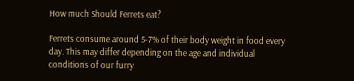How much Should Ferrets eat?

Ferrets consume around 5-7% of their body weight in food every day. This may differ depending on the age and individual conditions of our furry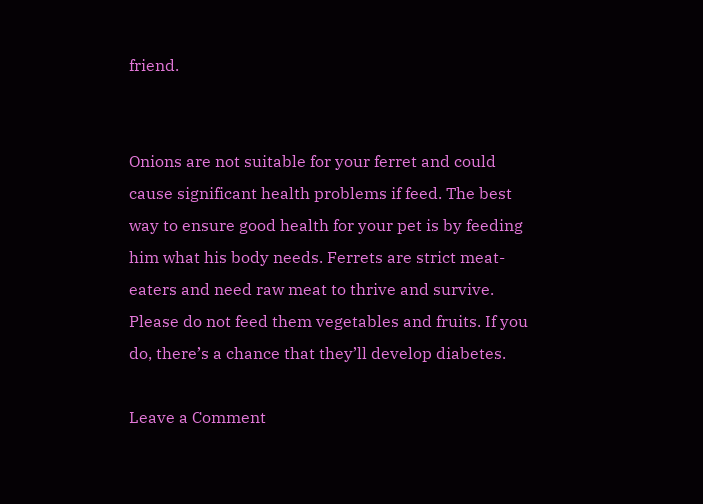friend.


Onions are not suitable for your ferret and could cause significant health problems if feed. The best way to ensure good health for your pet is by feeding him what his body needs. Ferrets are strict meat-eaters and need raw meat to thrive and survive. Please do not feed them vegetables and fruits. If you do, there’s a chance that they’ll develop diabetes.

Leave a Comment